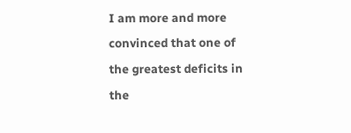I am more and more convinced that one of the greatest deficits in the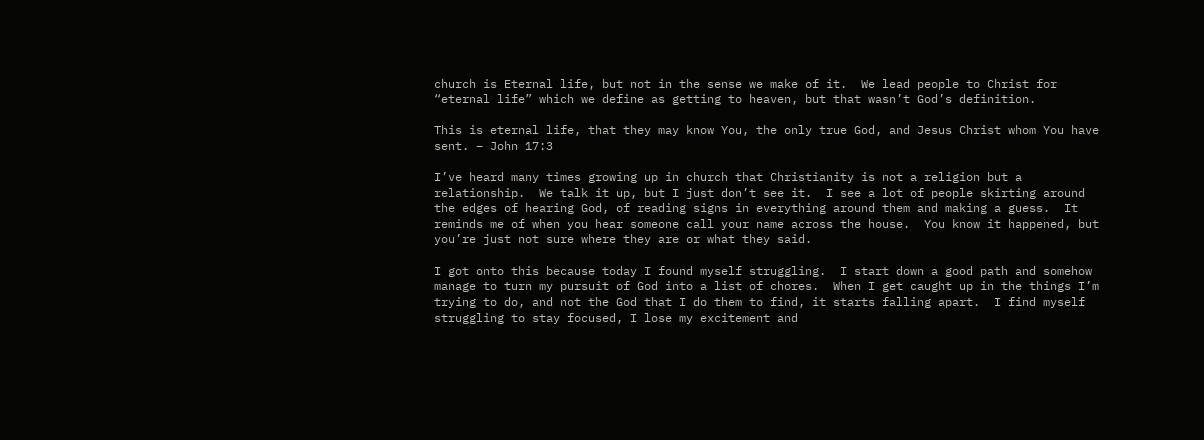church is Eternal life, but not in the sense we make of it.  We lead people to Christ for “eternal life” which we define as getting to heaven, but that wasn’t God’s definition.

This is eternal life, that they may know You, the only true God, and Jesus Christ whom You have sent. – John 17:3

I’ve heard many times growing up in church that Christianity is not a religion but a relationship.  We talk it up, but I just don’t see it.  I see a lot of people skirting around the edges of hearing God, of reading signs in everything around them and making a guess.  It reminds me of when you hear someone call your name across the house.  You know it happened, but you’re just not sure where they are or what they said.

I got onto this because today I found myself struggling.  I start down a good path and somehow manage to turn my pursuit of God into a list of chores.  When I get caught up in the things I’m trying to do, and not the God that I do them to find, it starts falling apart.  I find myself struggling to stay focused, I lose my excitement and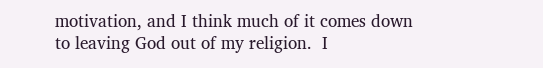motivation, and I think much of it comes down to leaving God out of my religion.  I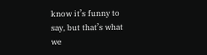know it’s funny to say, but that’s what we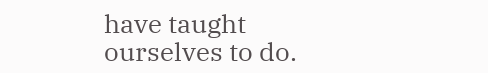have taught ourselves to do.